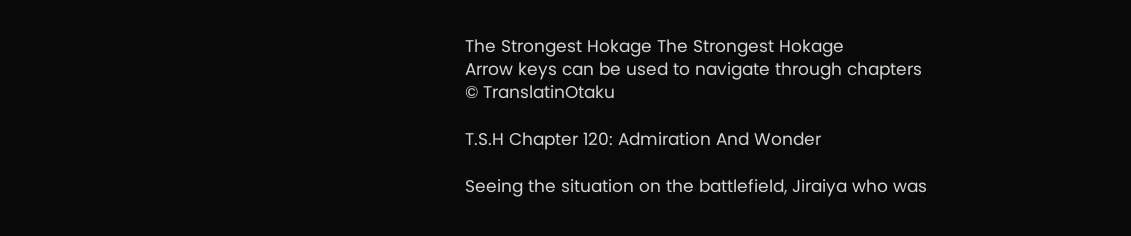The Strongest Hokage The Strongest Hokage
Arrow keys can be used to navigate through chapters
© TranslatinOtaku

T.S.H Chapter 120: Admiration And Wonder

Seeing the situation on the battlefield, Jiraiya who was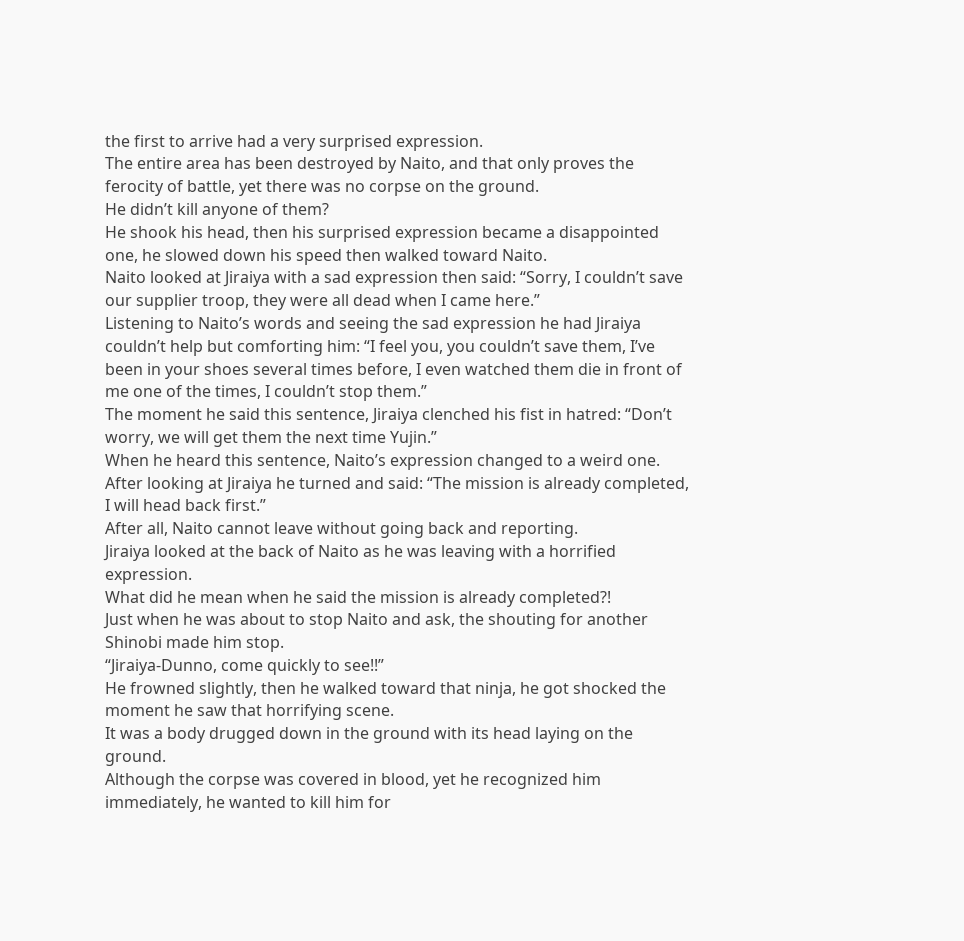the first to arrive had a very surprised expression.
The entire area has been destroyed by Naito, and that only proves the ferocity of battle, yet there was no corpse on the ground.
He didn’t kill anyone of them?
He shook his head, then his surprised expression became a disappointed one, he slowed down his speed then walked toward Naito.
Naito looked at Jiraiya with a sad expression then said: “Sorry, I couldn’t save our supplier troop, they were all dead when I came here.”
Listening to Naito’s words and seeing the sad expression he had Jiraiya couldn’t help but comforting him: “I feel you, you couldn’t save them, I’ve been in your shoes several times before, I even watched them die in front of me one of the times, I couldn’t stop them.”
The moment he said this sentence, Jiraiya clenched his fist in hatred: “Don’t worry, we will get them the next time Yujin.”
When he heard this sentence, Naito’s expression changed to a weird one.
After looking at Jiraiya he turned and said: “The mission is already completed, I will head back first.”
After all, Naito cannot leave without going back and reporting.
Jiraiya looked at the back of Naito as he was leaving with a horrified expression.
What did he mean when he said the mission is already completed?!
Just when he was about to stop Naito and ask, the shouting for another Shinobi made him stop.
“Jiraiya-Dunno, come quickly to see!!”
He frowned slightly, then he walked toward that ninja, he got shocked the moment he saw that horrifying scene.
It was a body drugged down in the ground with its head laying on the ground.
Although the corpse was covered in blood, yet he recognized him immediately, he wanted to kill him for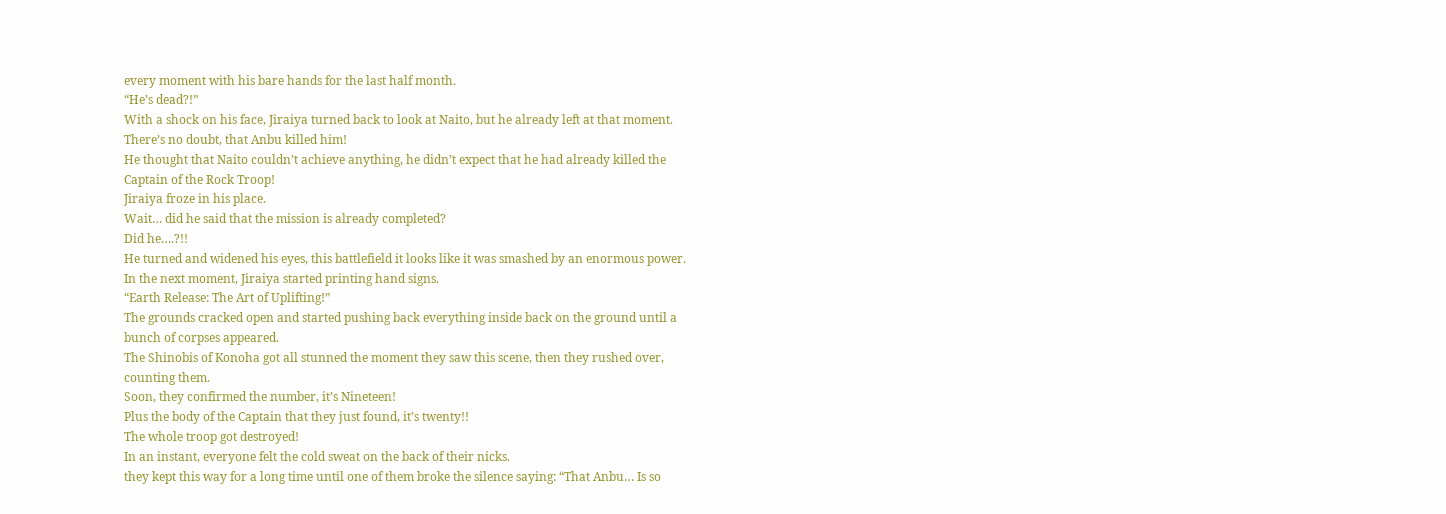every moment with his bare hands for the last half month.
“He’s dead?!”
With a shock on his face, Jiraiya turned back to look at Naito, but he already left at that moment.
There’s no doubt, that Anbu killed him!
He thought that Naito couldn’t achieve anything, he didn’t expect that he had already killed the Captain of the Rock Troop!
Jiraiya froze in his place.
Wait… did he said that the mission is already completed?
Did he….?!!
He turned and widened his eyes, this battlefield it looks like it was smashed by an enormous power.
In the next moment, Jiraiya started printing hand signs.
“Earth Release: The Art of Uplifting!”
The grounds cracked open and started pushing back everything inside back on the ground until a bunch of corpses appeared.
The Shinobis of Konoha got all stunned the moment they saw this scene, then they rushed over, counting them.
Soon, they confirmed the number, it’s Nineteen!
Plus the body of the Captain that they just found, it’s twenty!!
The whole troop got destroyed!
In an instant, everyone felt the cold sweat on the back of their nicks.
they kept this way for a long time until one of them broke the silence saying: “That Anbu… Is so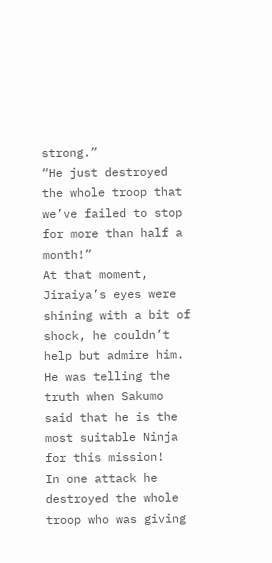strong.”
“He just destroyed the whole troop that we’ve failed to stop for more than half a month!”
At that moment, Jiraiya’s eyes were shining with a bit of shock, he couldn’t help but admire him.
He was telling the truth when Sakumo said that he is the most suitable Ninja for this mission!
In one attack he destroyed the whole troop who was giving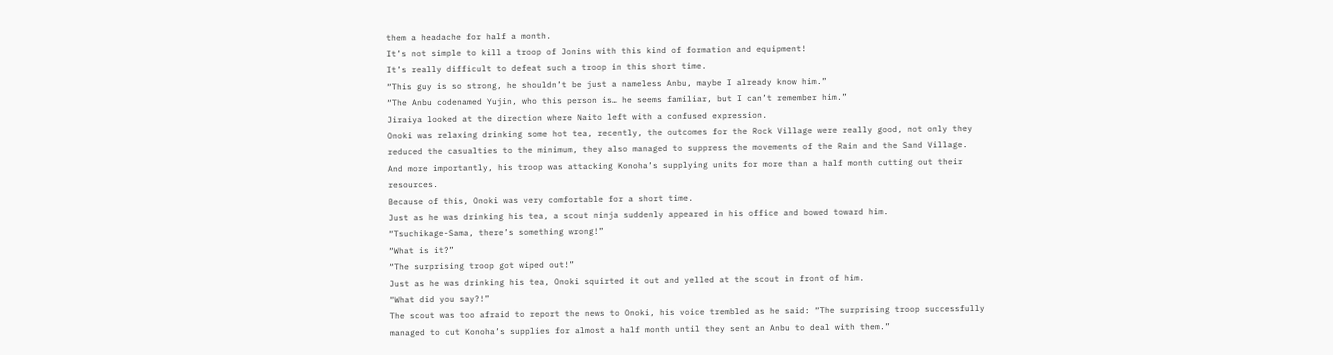them a headache for half a month.
It’s not simple to kill a troop of Jonins with this kind of formation and equipment!
It’s really difficult to defeat such a troop in this short time.
“This guy is so strong, he shouldn’t be just a nameless Anbu, maybe I already know him.”
“The Anbu codenamed Yujin, who this person is… he seems familiar, but I can’t remember him.”
Jiraiya looked at the direction where Naito left with a confused expression.
Onoki was relaxing drinking some hot tea, recently, the outcomes for the Rock Village were really good, not only they reduced the casualties to the minimum, they also managed to suppress the movements of the Rain and the Sand Village.
And more importantly, his troop was attacking Konoha’s supplying units for more than a half month cutting out their resources.
Because of this, Onoki was very comfortable for a short time.
Just as he was drinking his tea, a scout ninja suddenly appeared in his office and bowed toward him.
“Tsuchikage-Sama, there’s something wrong!”
“What is it?”
“The surprising troop got wiped out!”
Just as he was drinking his tea, Onoki squirted it out and yelled at the scout in front of him.
“What did you say?!”
The scout was too afraid to report the news to Onoki, his voice trembled as he said: “The surprising troop successfully managed to cut Konoha’s supplies for almost a half month until they sent an Anbu to deal with them.”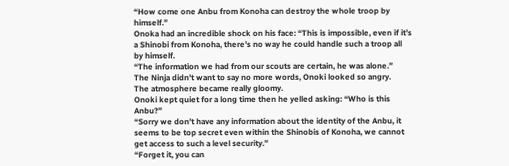“How come one Anbu from Konoha can destroy the whole troop by himself.”
Onoka had an incredible shock on his face: “This is impossible, even if it’s a Shinobi from Konoha, there’s no way he could handle such a troop all by himself.
“The information we had from our scouts are certain, he was alone.”
The Ninja didn’t want to say no more words, Onoki looked so angry.
The atmosphere became really gloomy.
Onoki kept quiet for a long time then he yelled asking: “Who is this Anbu?”
“Sorry we don’t have any information about the identity of the Anbu, it seems to be top secret even within the Shinobis of Konoha, we cannot get access to such a level security.”
“Forget it, you can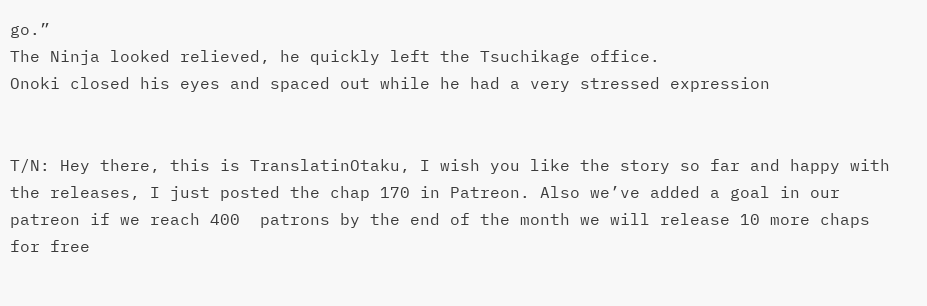go.”
The Ninja looked relieved, he quickly left the Tsuchikage office.
Onoki closed his eyes and spaced out while he had a very stressed expression


T/N: Hey there, this is TranslatinOtaku, I wish you like the story so far and happy with the releases, I just posted the chap 170 in Patreon. Also we’ve added a goal in our patreon if we reach 400  patrons by the end of the month we will release 10 more chaps for free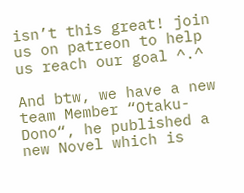isn’t this great! join us on patreon to help us reach our goal ^.^

And btw, we have a new team Member “Otaku-Dono“, he published a new Novel which is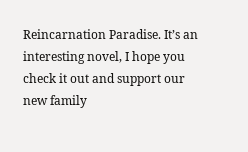Reincarnation Paradise. It’s an interesting novel, I hope you check it out and support our new family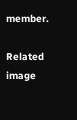member.

Related image